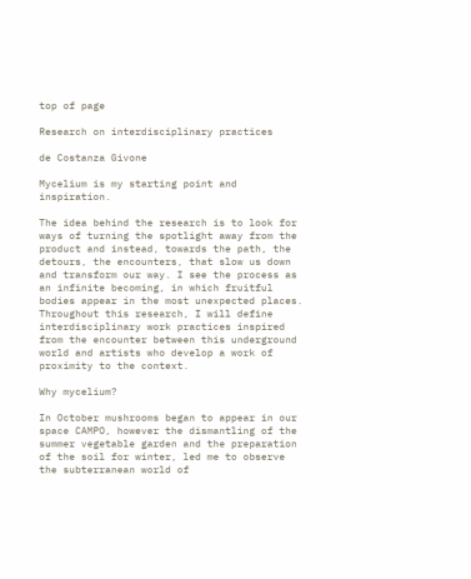top of page

Research on interdisciplinary practices

de Costanza Givone

Mycelium is my starting point and inspiration.

The idea behind the research is to look for ways of turning the spotlight away from the product and instead, towards the path, the detours, the encounters, that slow us down and transform our way. I see the process as an infinite becoming, in which fruitful bodies appear in the most unexpected places. Throughout this research, I will define interdisciplinary work practices inspired from the encounter between this underground world and artists who develop a work of proximity to the context.

Why mycelium?

In October mushrooms began to appear in our space CAMPO, however the dismantling of the summer vegetable garden and the preparation of the soil for winter, led me to observe the subterranean world of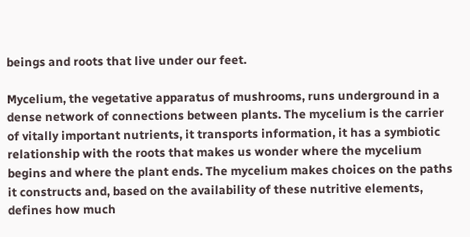beings and roots that live under our feet.

Mycelium, the vegetative apparatus of mushrooms, runs underground in a dense network of connections between plants. The mycelium is the carrier of vitally important nutrients, it transports information, it has a symbiotic relationship with the roots that makes us wonder where the mycelium begins and where the plant ends. The mycelium makes choices on the paths it constructs and, based on the availability of these nutritive elements, defines how much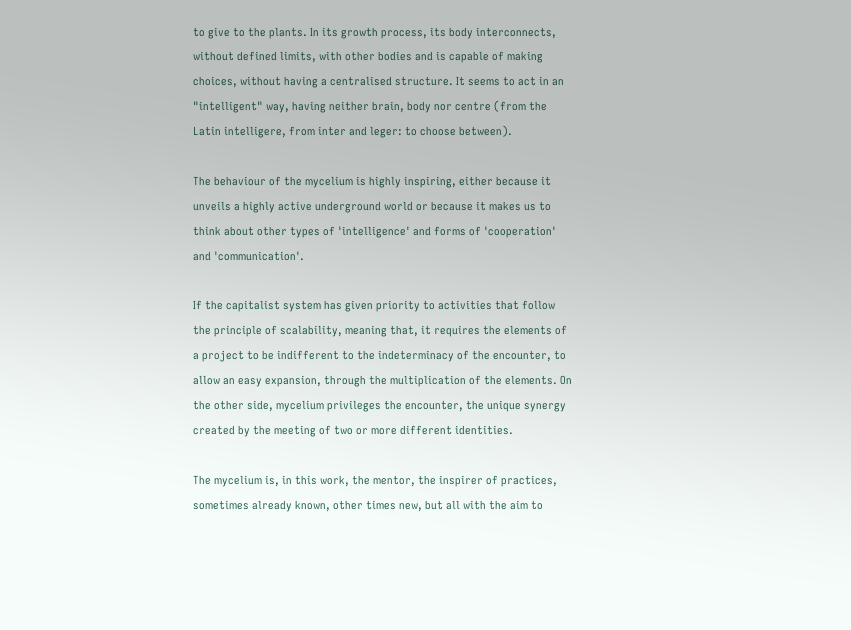to give to the plants. In its growth process, its body interconnects, without defined limits, with other bodies and is capable of making choices, without having a centralised structure. It seems to act in an "intelligent" way, having neither brain, body nor centre (from the Latin intelligere, from inter and leger: to choose between).

The behaviour of the mycelium is highly inspiring, either because it unveils a highly active underground world or because it makes us to think about other types of 'intelligence' and forms of 'cooperation' and 'communication'.

If the capitalist system has given priority to activities that follow the principle of scalability, meaning that, it requires the elements of a project to be indifferent to the indeterminacy of the encounter, to allow an easy expansion, through the multiplication of the elements. On the other side, mycelium privileges the encounter, the unique synergy created by the meeting of two or more different identities.

The mycelium is, in this work, the mentor, the inspirer of practices, sometimes already known, other times new, but all with the aim to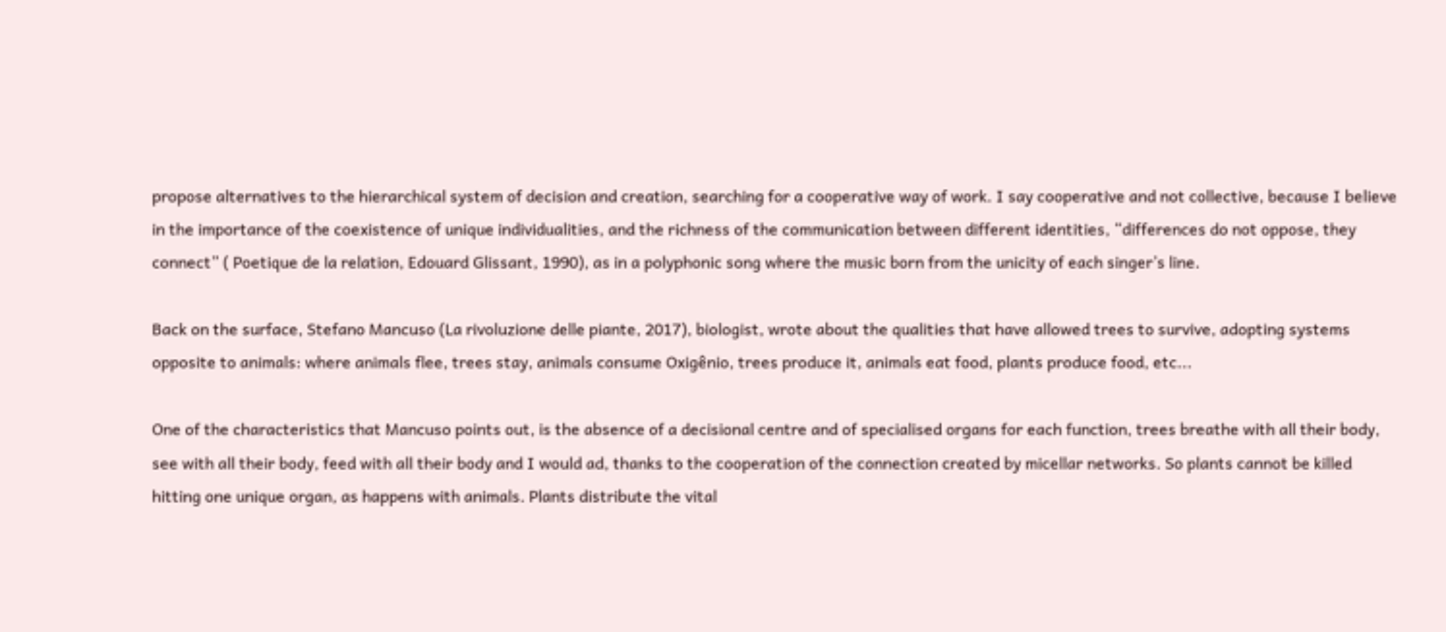propose alternatives to the hierarchical system of decision and creation, searching for a cooperative way of work. I say cooperative and not collective, because I believe in the importance of the coexistence of unique individualities, and the richness of the communication between different identities, “differences do not oppose, they connect” ( Poetique de la relation, Edouard Glissant, 1990), as in a polyphonic song where the music born from the unicity of each singer’s line.

Back on the surface, Stefano Mancuso (La rivoluzione delle piante, 2017), biologist, wrote about the qualities that have allowed trees to survive, adopting systems opposite to animals: where animals flee, trees stay, animals consume Oxigênio, trees produce it, animals eat food, plants produce food, etc...

One of the characteristics that Mancuso points out, is the absence of a decisional centre and of specialised organs for each function, trees breathe with all their body, see with all their body, feed with all their body and I would ad, thanks to the cooperation of the connection created by micellar networks. So plants cannot be killed hitting one unique organ, as happens with animals. Plants distribute the vital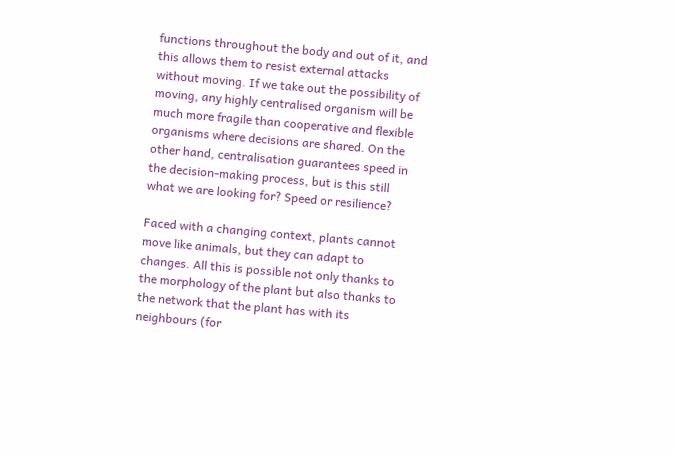functions throughout the body and out of it, and this allows them to resist external attacks without moving. If we take out the possibility of moving, any highly centralised organism will be much more fragile than cooperative and flexible organisms where decisions are shared. On the other hand, centralisation guarantees speed in the decision-making process, but is this still what we are looking for? Speed or resilience?

Faced with a changing context, plants cannot move like animals, but they can adapt to changes. All this is possible not only thanks to the morphology of the plant but also thanks to the network that the plant has with its neighbours (for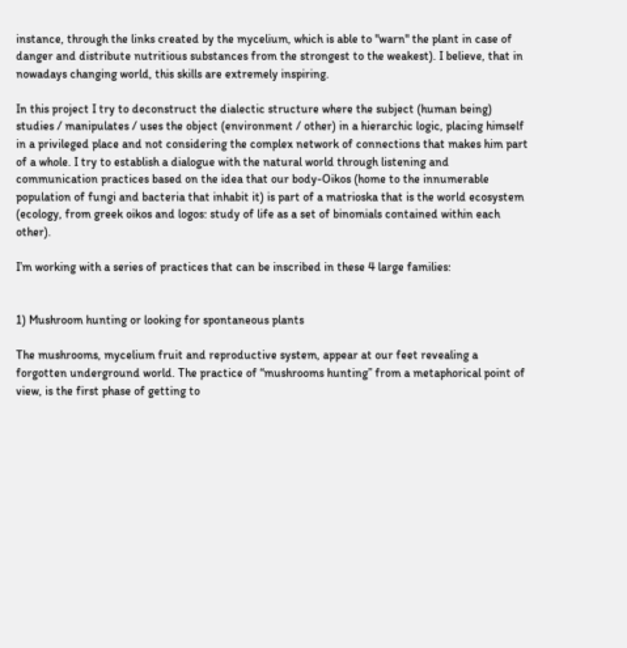instance, through the links created by the mycelium, which is able to "warn" the plant in case of danger and distribute nutritious substances from the strongest to the weakest). I believe, that in nowadays changing world, this skills are extremely inspiring.

In this project I try to deconstruct the dialectic structure where the subject (human being) studies / manipulates / uses the object (environment / other) in a hierarchic logic, placing himself in a privileged place and not considering the complex network of connections that makes him part of a whole. I try to establish a dialogue with the natural world through listening and communication practices based on the idea that our body-Oikos (home to the innumerable population of fungi and bacteria that inhabit it) is part of a matrioska that is the world ecosystem (ecology, from greek oikos and logos: study of life as a set of binomials contained within each other).

I’m working with a series of practices that can be inscribed in these 4 large families:


1) Mushroom hunting or looking for spontaneous plants

The mushrooms, mycelium fruit and reproductive system, appear at our feet revealing a forgotten underground world. The practice of “mushrooms hunting” from a metaphorical point of view, is the first phase of getting to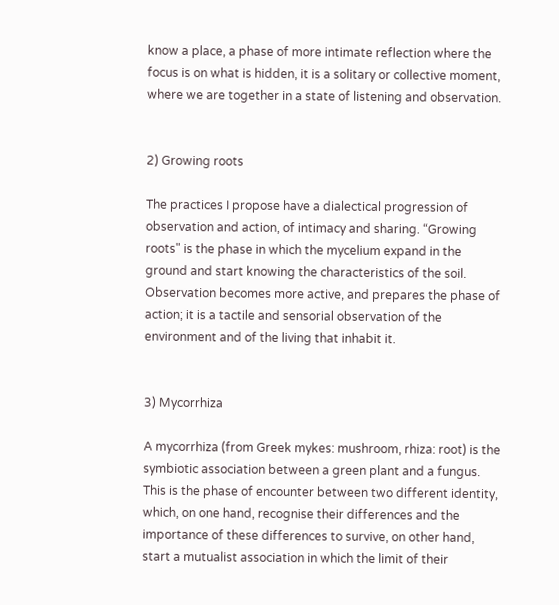know a place, a phase of more intimate reflection where the focus is on what is hidden, it is a solitary or collective moment, where we are together in a state of listening and observation.


2) Growing roots

The practices I propose have a dialectical progression of observation and action, of intimacy and sharing. “Growing roots" is the phase in which the mycelium expand in the ground and start knowing the characteristics of the soil. Observation becomes more active, and prepares the phase of action; it is a tactile and sensorial observation of the environment and of the living that inhabit it.


3) Mycorrhiza

A mycorrhiza (from Greek mykes: mushroom, rhiza: root) is the symbiotic association between a green plant and a fungus. This is the phase of encounter between two different identity, which, on one hand, recognise their differences and the importance of these differences to survive, on other hand, start a mutualist association in which the limit of their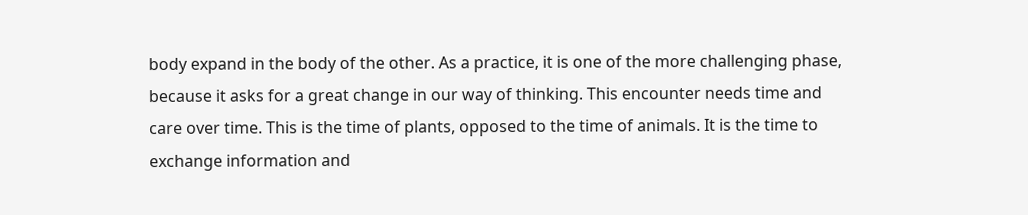body expand in the body of the other. As a practice, it is one of the more challenging phase, because it asks for a great change in our way of thinking. This encounter needs time and care over time. This is the time of plants, opposed to the time of animals. It is the time to exchange information and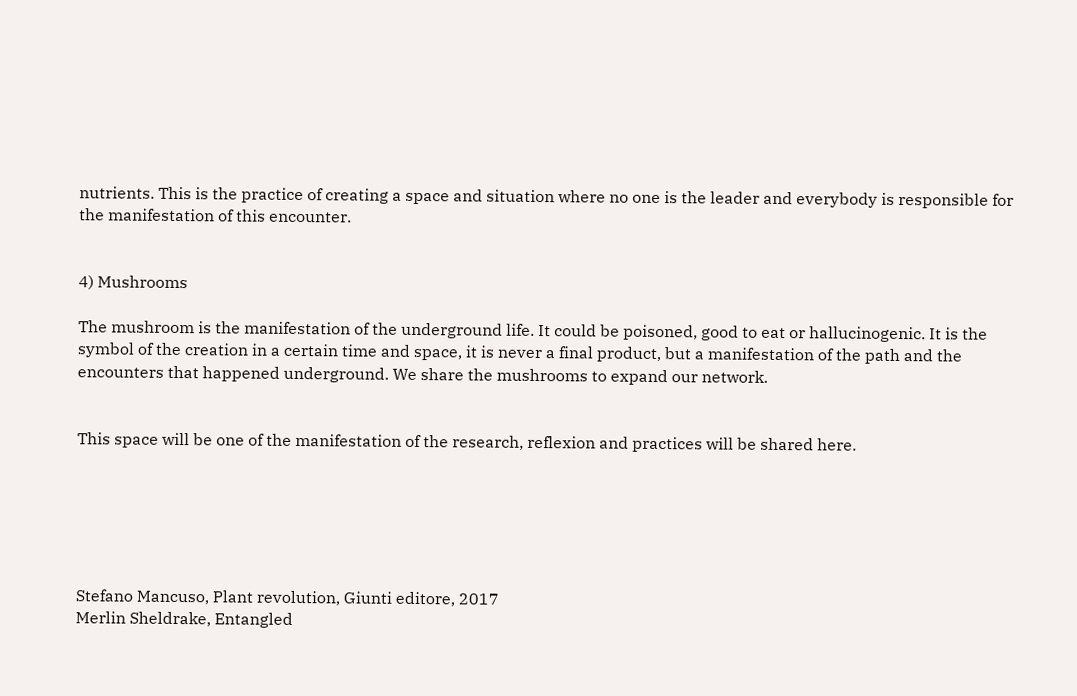nutrients. This is the practice of creating a space and situation where no one is the leader and everybody is responsible for the manifestation of this encounter.


4) Mushrooms

The mushroom is the manifestation of the underground life. It could be poisoned, good to eat or hallucinogenic. It is the symbol of the creation in a certain time and space, it is never a final product, but a manifestation of the path and the encounters that happened underground. We share the mushrooms to expand our network.


This space will be one of the manifestation of the research, reflexion and practices will be shared here.






Stefano Mancuso, Plant revolution, Giunti editore, 2017
Merlin Sheldrake, Entangled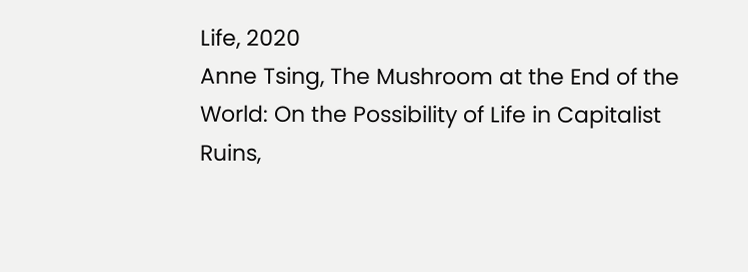Life, 2020
Anne Tsing, The Mushroom at the End of the World: On the Possibility of Life in Capitalist Ruins,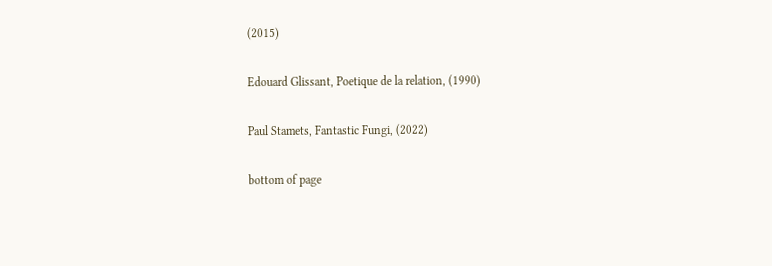(2015)

Edouard Glissant, Poetique de la relation, (1990)

Paul Stamets, Fantastic Fungi, (2022)

bottom of page